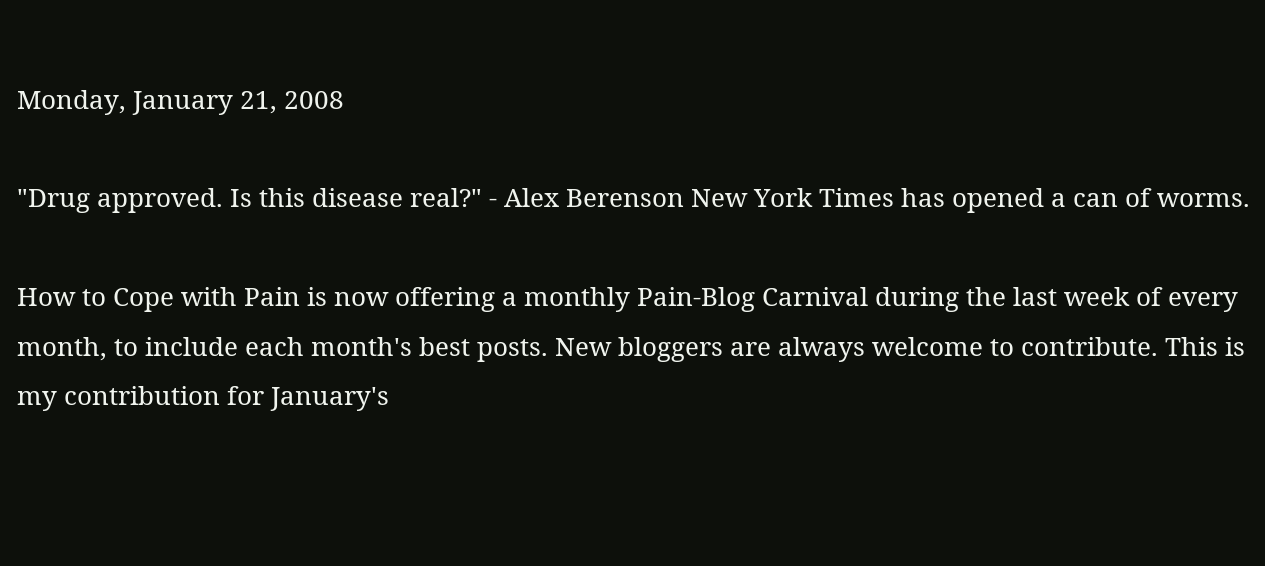Monday, January 21, 2008

"Drug approved. Is this disease real?" - Alex Berenson New York Times has opened a can of worms.

How to Cope with Pain is now offering a monthly Pain-Blog Carnival during the last week of every month, to include each month's best posts. New bloggers are always welcome to contribute. This is my contribution for January's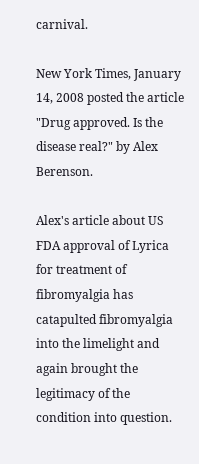carnival.

New York Times, January 14, 2008 posted the article "Drug approved. Is the disease real?" by Alex Berenson.

Alex's article about US FDA approval of Lyrica for treatment of fibromyalgia has catapulted fibromyalgia into the limelight and again brought the legitimacy of the condition into question.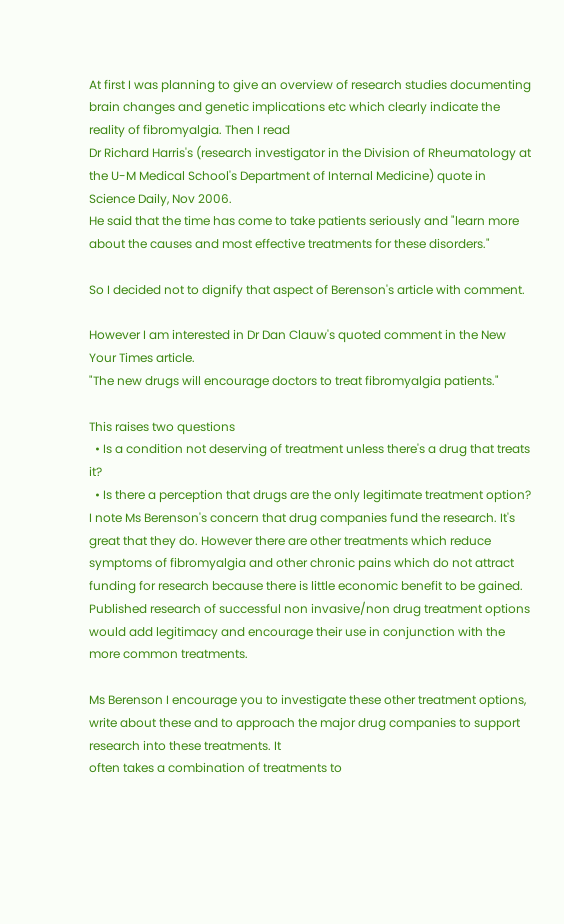At first I was planning to give an overview of research studies documenting brain changes and genetic implications etc which clearly indicate the reality of fibromyalgia. Then I read
Dr Richard Harris's (research investigator in the Division of Rheumatology at the U-M Medical School's Department of Internal Medicine) quote in Science Daily, Nov 2006.
He said that the time has come to take patients seriously and "learn more about the causes and most effective treatments for these disorders."

So I decided not to dignify that aspect of Berenson's article with comment.

However I am interested in Dr Dan Clauw's quoted comment in the New Your Times article.
"The new drugs will encourage doctors to treat fibromyalgia patients."

This raises two questions
  • Is a condition not deserving of treatment unless there's a drug that treats it?
  • Is there a perception that drugs are the only legitimate treatment option?
I note Ms Berenson's concern that drug companies fund the research. It's great that they do. However there are other treatments which reduce symptoms of fibromyalgia and other chronic pains which do not attract funding for research because there is little economic benefit to be gained. Published research of successful non invasive/non drug treatment options would add legitimacy and encourage their use in conjunction with the more common treatments.

Ms Berenson I encourage you to investigate these other treatment options, write about these and to approach the major drug companies to support research into these treatments. It
often takes a combination of treatments to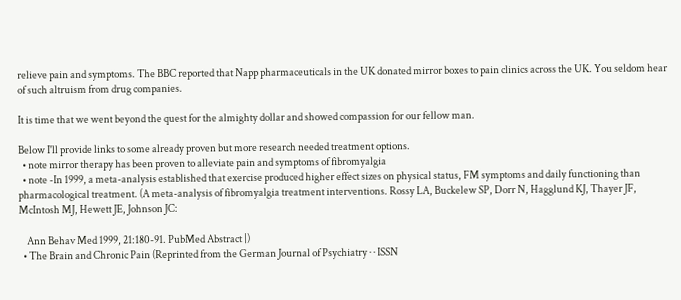relieve pain and symptoms. The BBC reported that Napp pharmaceuticals in the UK donated mirror boxes to pain clinics across the UK. You seldom hear of such altruism from drug companies.

It is time that we went beyond the quest for the almighty dollar and showed compassion for our fellow man.

Below I'll provide links to some already proven but more research needed treatment options.
  • note mirror therapy has been proven to alleviate pain and symptoms of fibromyalgia
  • note -In 1999, a meta-analysis established that exercise produced higher effect sizes on physical status, FM symptoms and daily functioning than pharmacological treatment. (A meta-analysis of fibromyalgia treatment interventions. Rossy LA, Buckelew SP, Dorr N, Hagglund KJ, Thayer JF, McIntosh MJ, Hewett JE, Johnson JC:

    Ann Behav Med 1999, 21:180-91. PubMed Abstract |)
  • The Brain and Chronic Pain (Reprinted from the German Journal of Psychiatry · · ISSN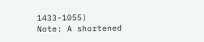1433-1055)
Note: A shortened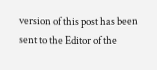version of this post has been sent to the Editor of the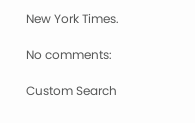New York Times.

No comments:

Custom Search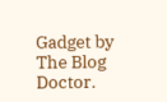Gadget by The Blog Doctor.